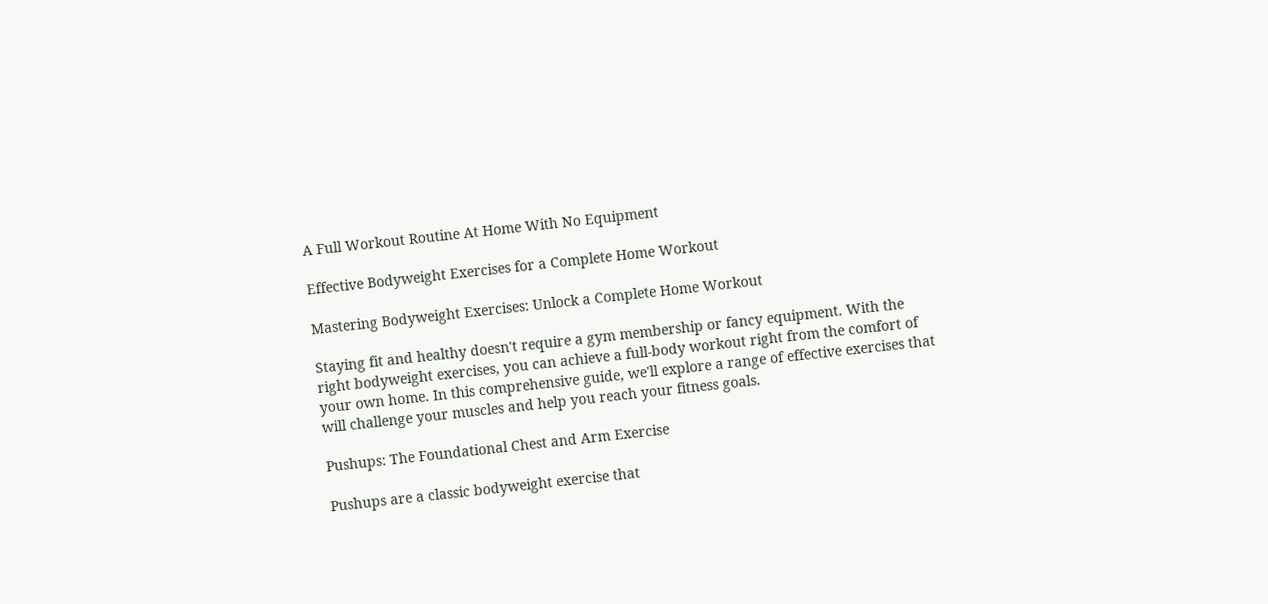A Full Workout Routine At Home With No Equipment

Effective Bodyweight Exercises for a Complete Home Workout

Mastering Bodyweight Exercises: Unlock a Complete Home Workout

Staying fit and healthy doesn't require a gym membership or fancy equipment. With the right bodyweight exercises, you can achieve a full-body workout right from the comfort of your own home. In this comprehensive guide, we'll explore a range of effective exercises that will challenge your muscles and help you reach your fitness goals.

Pushups: The Foundational Chest and Arm Exercise

Pushups are a classic bodyweight exercise that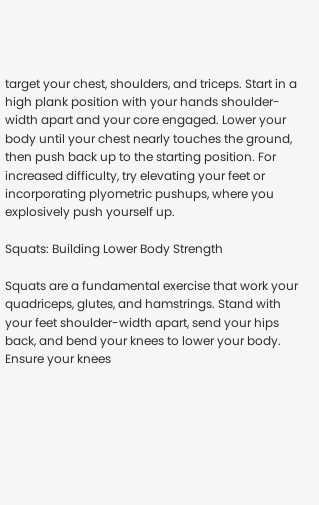target your chest, shoulders, and triceps. Start in a high plank position with your hands shoulder-width apart and your core engaged. Lower your body until your chest nearly touches the ground, then push back up to the starting position. For increased difficulty, try elevating your feet or incorporating plyometric pushups, where you explosively push yourself up.

Squats: Building Lower Body Strength

Squats are a fundamental exercise that work your quadriceps, glutes, and hamstrings. Stand with your feet shoulder-width apart, send your hips back, and bend your knees to lower your body. Ensure your knees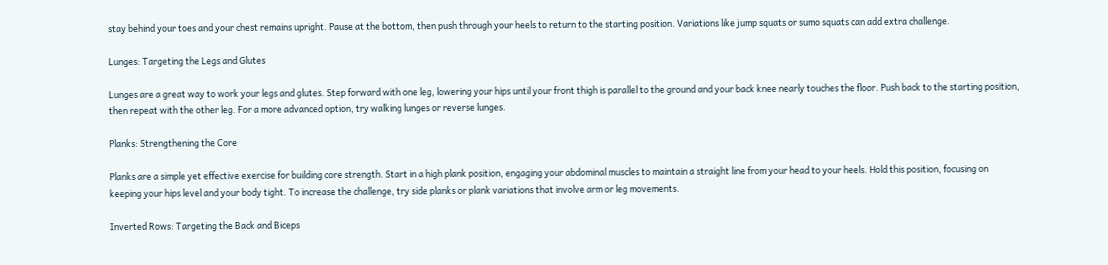stay behind your toes and your chest remains upright. Pause at the bottom, then push through your heels to return to the starting position. Variations like jump squats or sumo squats can add extra challenge.

Lunges: Targeting the Legs and Glutes

Lunges are a great way to work your legs and glutes. Step forward with one leg, lowering your hips until your front thigh is parallel to the ground and your back knee nearly touches the floor. Push back to the starting position, then repeat with the other leg. For a more advanced option, try walking lunges or reverse lunges.

Planks: Strengthening the Core

Planks are a simple yet effective exercise for building core strength. Start in a high plank position, engaging your abdominal muscles to maintain a straight line from your head to your heels. Hold this position, focusing on keeping your hips level and your body tight. To increase the challenge, try side planks or plank variations that involve arm or leg movements.

Inverted Rows: Targeting the Back and Biceps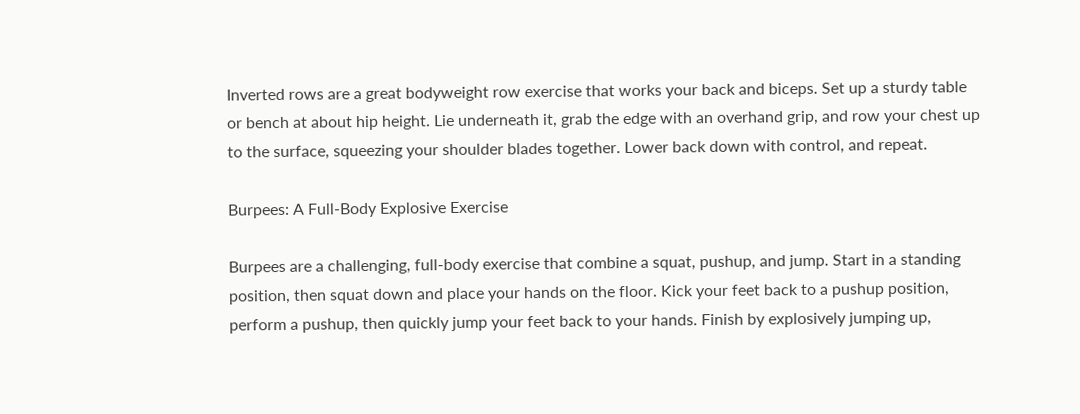Inverted rows are a great bodyweight row exercise that works your back and biceps. Set up a sturdy table or bench at about hip height. Lie underneath it, grab the edge with an overhand grip, and row your chest up to the surface, squeezing your shoulder blades together. Lower back down with control, and repeat.

Burpees: A Full-Body Explosive Exercise

Burpees are a challenging, full-body exercise that combine a squat, pushup, and jump. Start in a standing position, then squat down and place your hands on the floor. Kick your feet back to a pushup position, perform a pushup, then quickly jump your feet back to your hands. Finish by explosively jumping up,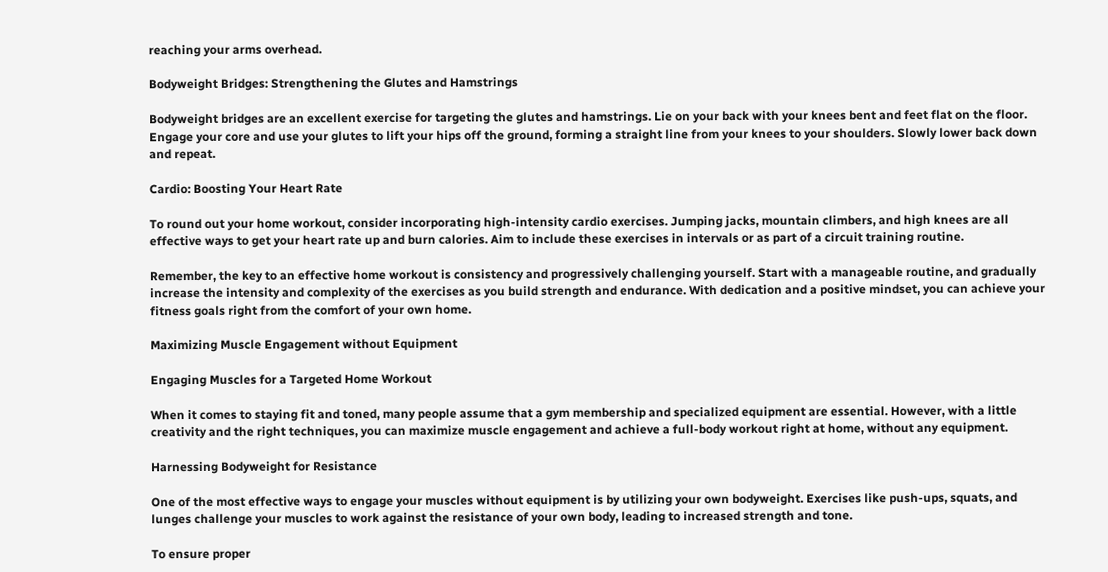reaching your arms overhead.

Bodyweight Bridges: Strengthening the Glutes and Hamstrings

Bodyweight bridges are an excellent exercise for targeting the glutes and hamstrings. Lie on your back with your knees bent and feet flat on the floor. Engage your core and use your glutes to lift your hips off the ground, forming a straight line from your knees to your shoulders. Slowly lower back down and repeat.

Cardio: Boosting Your Heart Rate

To round out your home workout, consider incorporating high-intensity cardio exercises. Jumping jacks, mountain climbers, and high knees are all effective ways to get your heart rate up and burn calories. Aim to include these exercises in intervals or as part of a circuit training routine.

Remember, the key to an effective home workout is consistency and progressively challenging yourself. Start with a manageable routine, and gradually increase the intensity and complexity of the exercises as you build strength and endurance. With dedication and a positive mindset, you can achieve your fitness goals right from the comfort of your own home.

Maximizing Muscle Engagement without Equipment

Engaging Muscles for a Targeted Home Workout

When it comes to staying fit and toned, many people assume that a gym membership and specialized equipment are essential. However, with a little creativity and the right techniques, you can maximize muscle engagement and achieve a full-body workout right at home, without any equipment.

Harnessing Bodyweight for Resistance

One of the most effective ways to engage your muscles without equipment is by utilizing your own bodyweight. Exercises like push-ups, squats, and lunges challenge your muscles to work against the resistance of your own body, leading to increased strength and tone.

To ensure proper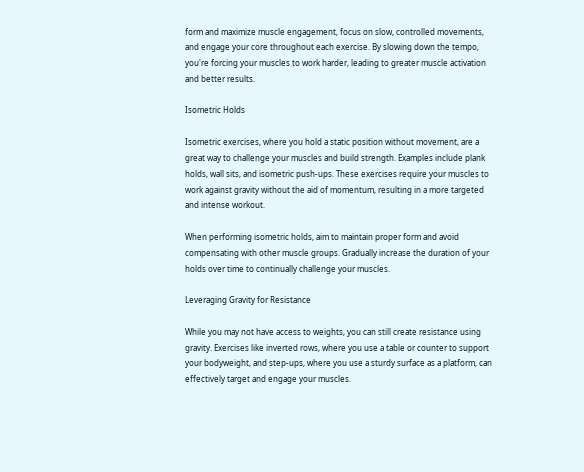form and maximize muscle engagement, focus on slow, controlled movements, and engage your core throughout each exercise. By slowing down the tempo, you're forcing your muscles to work harder, leading to greater muscle activation and better results.

Isometric Holds

Isometric exercises, where you hold a static position without movement, are a great way to challenge your muscles and build strength. Examples include plank holds, wall sits, and isometric push-ups. These exercises require your muscles to work against gravity without the aid of momentum, resulting in a more targeted and intense workout.

When performing isometric holds, aim to maintain proper form and avoid compensating with other muscle groups. Gradually increase the duration of your holds over time to continually challenge your muscles.

Leveraging Gravity for Resistance

While you may not have access to weights, you can still create resistance using gravity. Exercises like inverted rows, where you use a table or counter to support your bodyweight, and step-ups, where you use a sturdy surface as a platform, can effectively target and engage your muscles.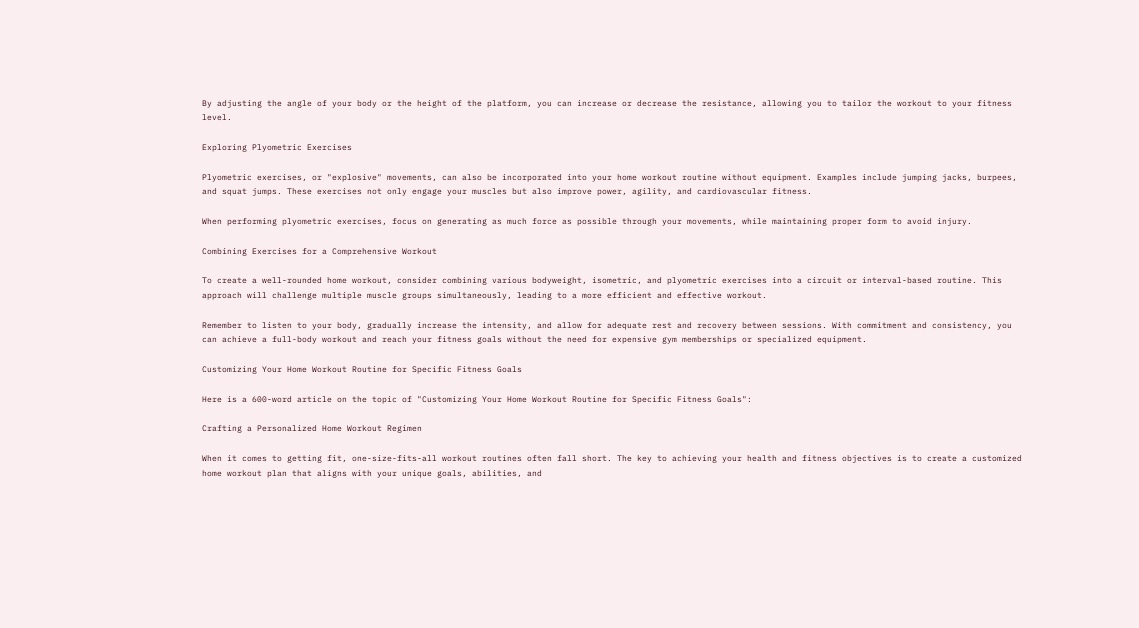By adjusting the angle of your body or the height of the platform, you can increase or decrease the resistance, allowing you to tailor the workout to your fitness level.

Exploring Plyometric Exercises

Plyometric exercises, or "explosive" movements, can also be incorporated into your home workout routine without equipment. Examples include jumping jacks, burpees, and squat jumps. These exercises not only engage your muscles but also improve power, agility, and cardiovascular fitness.

When performing plyometric exercises, focus on generating as much force as possible through your movements, while maintaining proper form to avoid injury.

Combining Exercises for a Comprehensive Workout

To create a well-rounded home workout, consider combining various bodyweight, isometric, and plyometric exercises into a circuit or interval-based routine. This approach will challenge multiple muscle groups simultaneously, leading to a more efficient and effective workout.

Remember to listen to your body, gradually increase the intensity, and allow for adequate rest and recovery between sessions. With commitment and consistency, you can achieve a full-body workout and reach your fitness goals without the need for expensive gym memberships or specialized equipment.

Customizing Your Home Workout Routine for Specific Fitness Goals

Here is a 600-word article on the topic of "Customizing Your Home Workout Routine for Specific Fitness Goals":

Crafting a Personalized Home Workout Regimen

When it comes to getting fit, one-size-fits-all workout routines often fall short. The key to achieving your health and fitness objectives is to create a customized home workout plan that aligns with your unique goals, abilities, and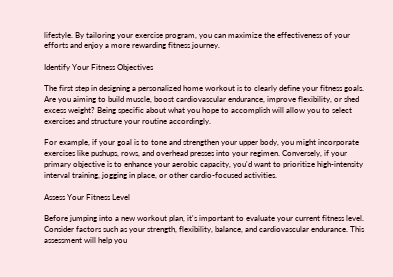lifestyle. By tailoring your exercise program, you can maximize the effectiveness of your efforts and enjoy a more rewarding fitness journey.

Identify Your Fitness Objectives

The first step in designing a personalized home workout is to clearly define your fitness goals. Are you aiming to build muscle, boost cardiovascular endurance, improve flexibility, or shed excess weight? Being specific about what you hope to accomplish will allow you to select exercises and structure your routine accordingly.

For example, if your goal is to tone and strengthen your upper body, you might incorporate exercises like pushups, rows, and overhead presses into your regimen. Conversely, if your primary objective is to enhance your aerobic capacity, you'd want to prioritize high-intensity interval training, jogging in place, or other cardio-focused activities.

Assess Your Fitness Level

Before jumping into a new workout plan, it's important to evaluate your current fitness level. Consider factors such as your strength, flexibility, balance, and cardiovascular endurance. This assessment will help you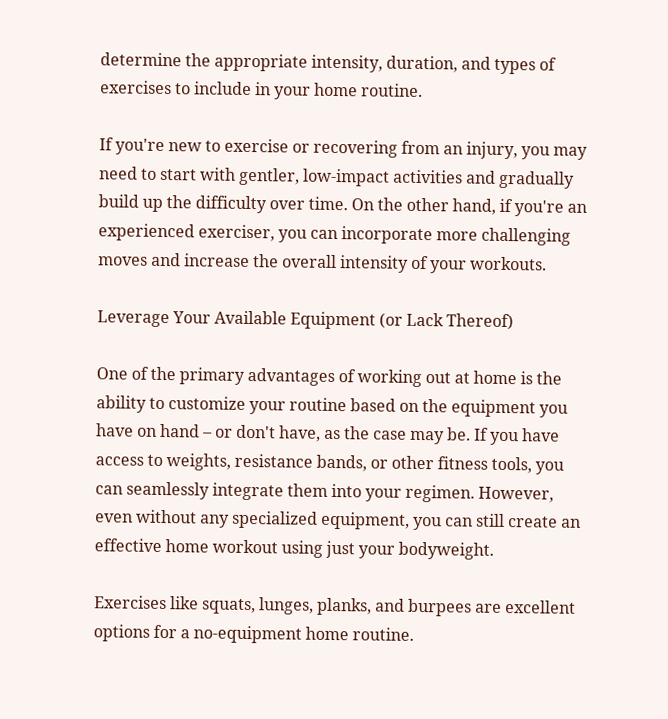determine the appropriate intensity, duration, and types of exercises to include in your home routine.

If you're new to exercise or recovering from an injury, you may need to start with gentler, low-impact activities and gradually build up the difficulty over time. On the other hand, if you're an experienced exerciser, you can incorporate more challenging moves and increase the overall intensity of your workouts.

Leverage Your Available Equipment (or Lack Thereof)

One of the primary advantages of working out at home is the ability to customize your routine based on the equipment you have on hand – or don't have, as the case may be. If you have access to weights, resistance bands, or other fitness tools, you can seamlessly integrate them into your regimen. However, even without any specialized equipment, you can still create an effective home workout using just your bodyweight.

Exercises like squats, lunges, planks, and burpees are excellent options for a no-equipment home routine.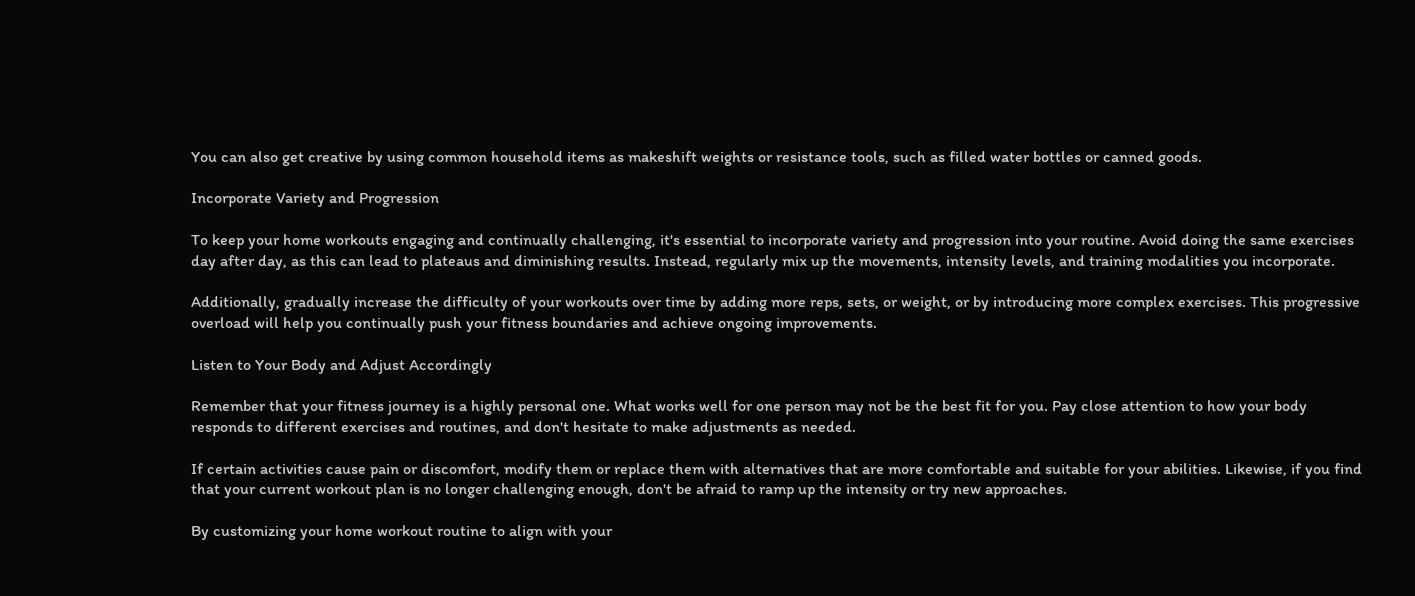You can also get creative by using common household items as makeshift weights or resistance tools, such as filled water bottles or canned goods.

Incorporate Variety and Progression

To keep your home workouts engaging and continually challenging, it's essential to incorporate variety and progression into your routine. Avoid doing the same exercises day after day, as this can lead to plateaus and diminishing results. Instead, regularly mix up the movements, intensity levels, and training modalities you incorporate.

Additionally, gradually increase the difficulty of your workouts over time by adding more reps, sets, or weight, or by introducing more complex exercises. This progressive overload will help you continually push your fitness boundaries and achieve ongoing improvements.

Listen to Your Body and Adjust Accordingly

Remember that your fitness journey is a highly personal one. What works well for one person may not be the best fit for you. Pay close attention to how your body responds to different exercises and routines, and don't hesitate to make adjustments as needed.

If certain activities cause pain or discomfort, modify them or replace them with alternatives that are more comfortable and suitable for your abilities. Likewise, if you find that your current workout plan is no longer challenging enough, don't be afraid to ramp up the intensity or try new approaches.

By customizing your home workout routine to align with your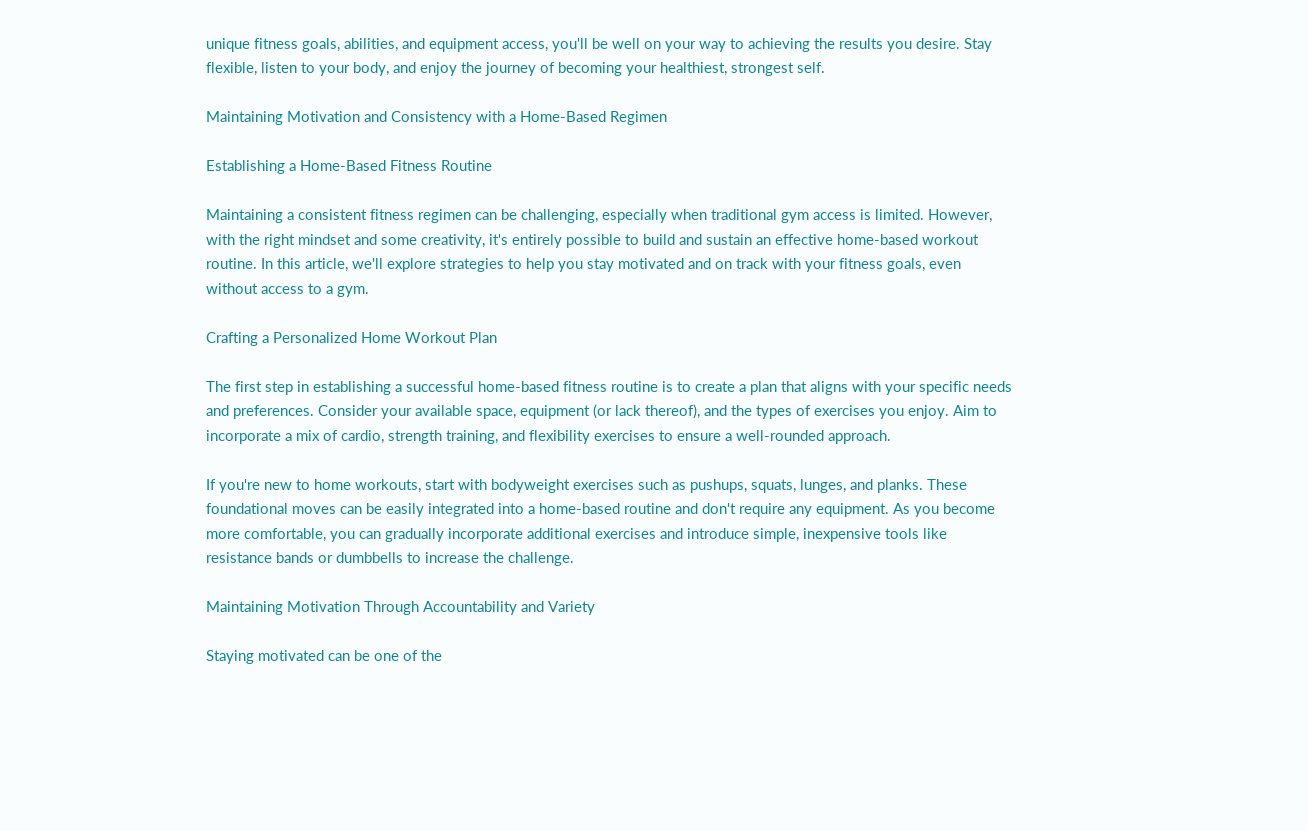unique fitness goals, abilities, and equipment access, you'll be well on your way to achieving the results you desire. Stay flexible, listen to your body, and enjoy the journey of becoming your healthiest, strongest self.

Maintaining Motivation and Consistency with a Home-Based Regimen

Establishing a Home-Based Fitness Routine

Maintaining a consistent fitness regimen can be challenging, especially when traditional gym access is limited. However, with the right mindset and some creativity, it's entirely possible to build and sustain an effective home-based workout routine. In this article, we'll explore strategies to help you stay motivated and on track with your fitness goals, even without access to a gym.

Crafting a Personalized Home Workout Plan

The first step in establishing a successful home-based fitness routine is to create a plan that aligns with your specific needs and preferences. Consider your available space, equipment (or lack thereof), and the types of exercises you enjoy. Aim to incorporate a mix of cardio, strength training, and flexibility exercises to ensure a well-rounded approach.

If you're new to home workouts, start with bodyweight exercises such as pushups, squats, lunges, and planks. These foundational moves can be easily integrated into a home-based routine and don't require any equipment. As you become more comfortable, you can gradually incorporate additional exercises and introduce simple, inexpensive tools like resistance bands or dumbbells to increase the challenge.

Maintaining Motivation Through Accountability and Variety

Staying motivated can be one of the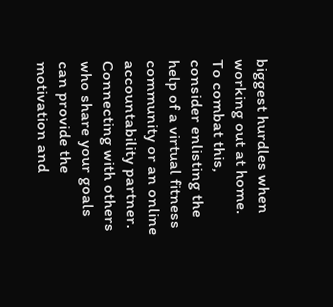biggest hurdles when working out at home. To combat this, consider enlisting the help of a virtual fitness community or an online accountability partner. Connecting with others who share your goals can provide the motivation and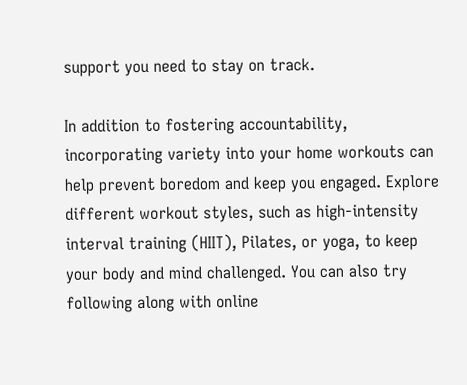support you need to stay on track.

In addition to fostering accountability, incorporating variety into your home workouts can help prevent boredom and keep you engaged. Explore different workout styles, such as high-intensity interval training (HIIT), Pilates, or yoga, to keep your body and mind challenged. You can also try following along with online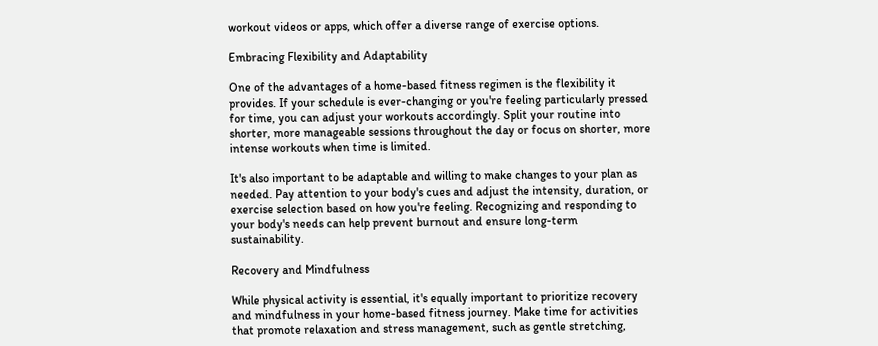workout videos or apps, which offer a diverse range of exercise options.

Embracing Flexibility and Adaptability

One of the advantages of a home-based fitness regimen is the flexibility it provides. If your schedule is ever-changing or you're feeling particularly pressed for time, you can adjust your workouts accordingly. Split your routine into shorter, more manageable sessions throughout the day or focus on shorter, more intense workouts when time is limited.

It's also important to be adaptable and willing to make changes to your plan as needed. Pay attention to your body's cues and adjust the intensity, duration, or exercise selection based on how you're feeling. Recognizing and responding to your body's needs can help prevent burnout and ensure long-term sustainability.

Recovery and Mindfulness

While physical activity is essential, it's equally important to prioritize recovery and mindfulness in your home-based fitness journey. Make time for activities that promote relaxation and stress management, such as gentle stretching,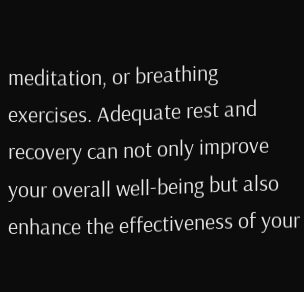meditation, or breathing exercises. Adequate rest and recovery can not only improve your overall well-being but also enhance the effectiveness of your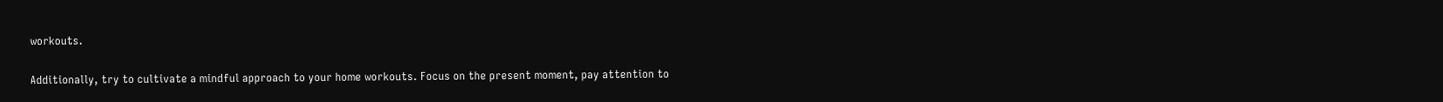workouts.

Additionally, try to cultivate a mindful approach to your home workouts. Focus on the present moment, pay attention to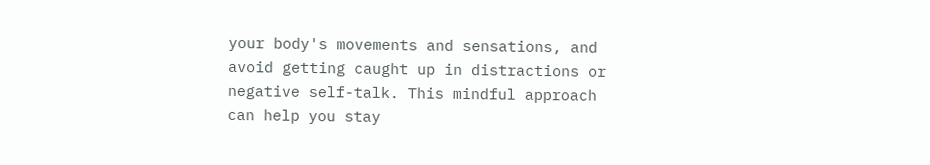your body's movements and sensations, and avoid getting caught up in distractions or negative self-talk. This mindful approach can help you stay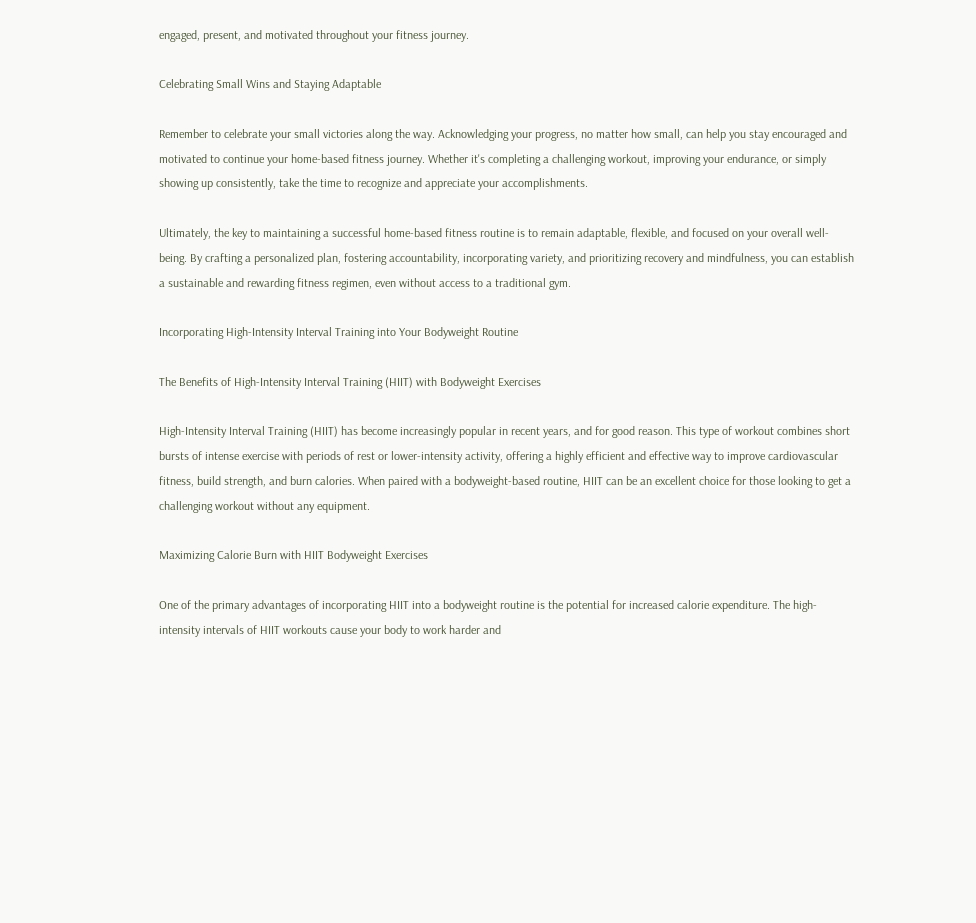engaged, present, and motivated throughout your fitness journey.

Celebrating Small Wins and Staying Adaptable

Remember to celebrate your small victories along the way. Acknowledging your progress, no matter how small, can help you stay encouraged and motivated to continue your home-based fitness journey. Whether it's completing a challenging workout, improving your endurance, or simply showing up consistently, take the time to recognize and appreciate your accomplishments.

Ultimately, the key to maintaining a successful home-based fitness routine is to remain adaptable, flexible, and focused on your overall well-being. By crafting a personalized plan, fostering accountability, incorporating variety, and prioritizing recovery and mindfulness, you can establish a sustainable and rewarding fitness regimen, even without access to a traditional gym.

Incorporating High-Intensity Interval Training into Your Bodyweight Routine

The Benefits of High-Intensity Interval Training (HIIT) with Bodyweight Exercises

High-Intensity Interval Training (HIIT) has become increasingly popular in recent years, and for good reason. This type of workout combines short bursts of intense exercise with periods of rest or lower-intensity activity, offering a highly efficient and effective way to improve cardiovascular fitness, build strength, and burn calories. When paired with a bodyweight-based routine, HIIT can be an excellent choice for those looking to get a challenging workout without any equipment.

Maximizing Calorie Burn with HIIT Bodyweight Exercises

One of the primary advantages of incorporating HIIT into a bodyweight routine is the potential for increased calorie expenditure. The high-intensity intervals of HIIT workouts cause your body to work harder and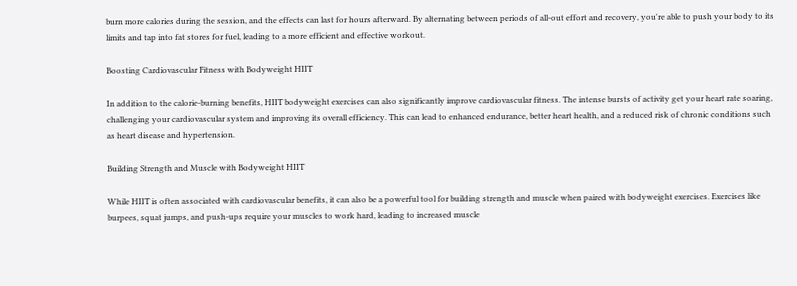burn more calories during the session, and the effects can last for hours afterward. By alternating between periods of all-out effort and recovery, you're able to push your body to its limits and tap into fat stores for fuel, leading to a more efficient and effective workout.

Boosting Cardiovascular Fitness with Bodyweight HIIT

In addition to the calorie-burning benefits, HIIT bodyweight exercises can also significantly improve cardiovascular fitness. The intense bursts of activity get your heart rate soaring, challenging your cardiovascular system and improving its overall efficiency. This can lead to enhanced endurance, better heart health, and a reduced risk of chronic conditions such as heart disease and hypertension.

Building Strength and Muscle with Bodyweight HIIT

While HIIT is often associated with cardiovascular benefits, it can also be a powerful tool for building strength and muscle when paired with bodyweight exercises. Exercises like burpees, squat jumps, and push-ups require your muscles to work hard, leading to increased muscle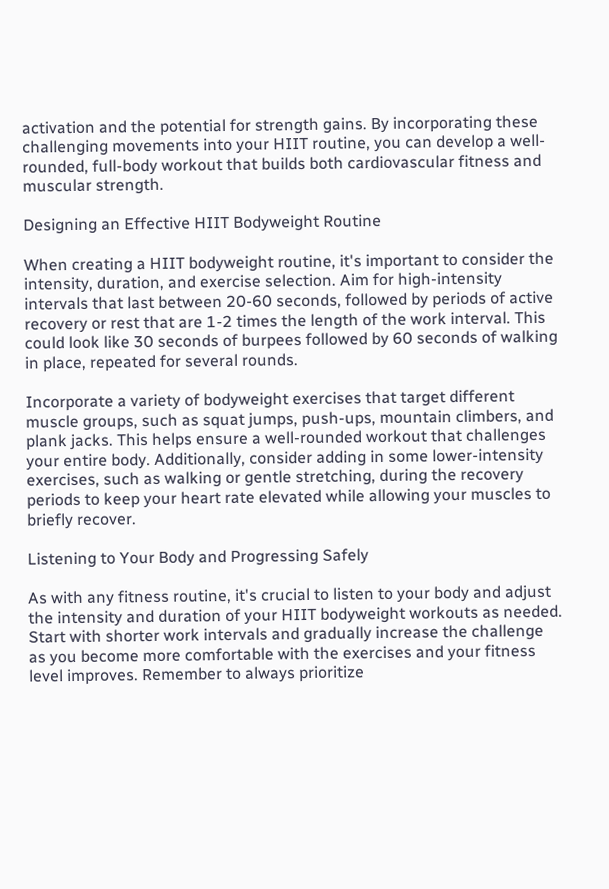activation and the potential for strength gains. By incorporating these challenging movements into your HIIT routine, you can develop a well-rounded, full-body workout that builds both cardiovascular fitness and muscular strength.

Designing an Effective HIIT Bodyweight Routine

When creating a HIIT bodyweight routine, it's important to consider the intensity, duration, and exercise selection. Aim for high-intensity intervals that last between 20-60 seconds, followed by periods of active recovery or rest that are 1-2 times the length of the work interval. This could look like 30 seconds of burpees followed by 60 seconds of walking in place, repeated for several rounds.

Incorporate a variety of bodyweight exercises that target different muscle groups, such as squat jumps, push-ups, mountain climbers, and plank jacks. This helps ensure a well-rounded workout that challenges your entire body. Additionally, consider adding in some lower-intensity exercises, such as walking or gentle stretching, during the recovery periods to keep your heart rate elevated while allowing your muscles to briefly recover.

Listening to Your Body and Progressing Safely

As with any fitness routine, it's crucial to listen to your body and adjust the intensity and duration of your HIIT bodyweight workouts as needed. Start with shorter work intervals and gradually increase the challenge as you become more comfortable with the exercises and your fitness level improves. Remember to always prioritize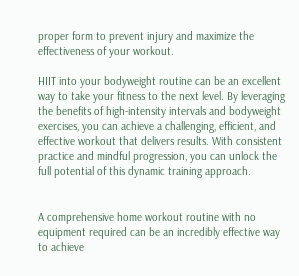proper form to prevent injury and maximize the effectiveness of your workout.

HIIT into your bodyweight routine can be an excellent way to take your fitness to the next level. By leveraging the benefits of high-intensity intervals and bodyweight exercises, you can achieve a challenging, efficient, and effective workout that delivers results. With consistent practice and mindful progression, you can unlock the full potential of this dynamic training approach.


A comprehensive home workout routine with no equipment required can be an incredibly effective way to achieve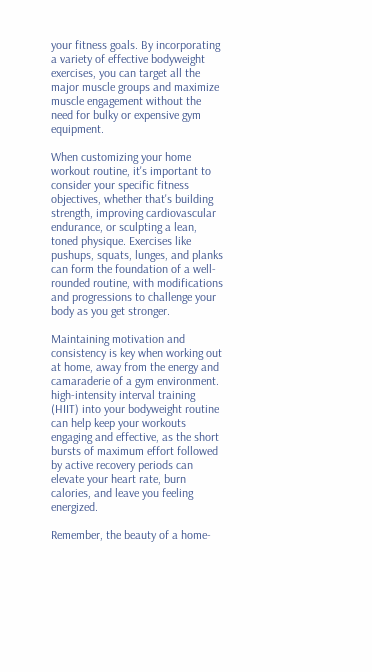your fitness goals. By incorporating a variety of effective bodyweight exercises, you can target all the major muscle groups and maximize muscle engagement without the need for bulky or expensive gym equipment.

When customizing your home workout routine, it's important to consider your specific fitness objectives, whether that's building strength, improving cardiovascular endurance, or sculpting a lean, toned physique. Exercises like pushups, squats, lunges, and planks can form the foundation of a well-rounded routine, with modifications and progressions to challenge your body as you get stronger.

Maintaining motivation and consistency is key when working out at home, away from the energy and camaraderie of a gym environment. high-intensity interval training (HIIT) into your bodyweight routine can help keep your workouts engaging and effective, as the short bursts of maximum effort followed by active recovery periods can elevate your heart rate, burn calories, and leave you feeling energized.

Remember, the beauty of a home-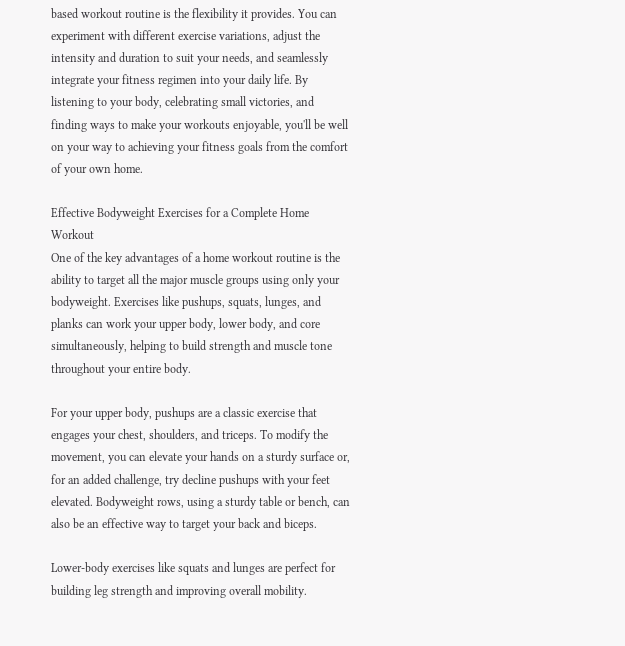based workout routine is the flexibility it provides. You can experiment with different exercise variations, adjust the intensity and duration to suit your needs, and seamlessly integrate your fitness regimen into your daily life. By listening to your body, celebrating small victories, and finding ways to make your workouts enjoyable, you'll be well on your way to achieving your fitness goals from the comfort of your own home.

Effective Bodyweight Exercises for a Complete Home Workout
One of the key advantages of a home workout routine is the ability to target all the major muscle groups using only your bodyweight. Exercises like pushups, squats, lunges, and planks can work your upper body, lower body, and core simultaneously, helping to build strength and muscle tone throughout your entire body.

For your upper body, pushups are a classic exercise that engages your chest, shoulders, and triceps. To modify the movement, you can elevate your hands on a sturdy surface or, for an added challenge, try decline pushups with your feet elevated. Bodyweight rows, using a sturdy table or bench, can also be an effective way to target your back and biceps.

Lower-body exercises like squats and lunges are perfect for building leg strength and improving overall mobility.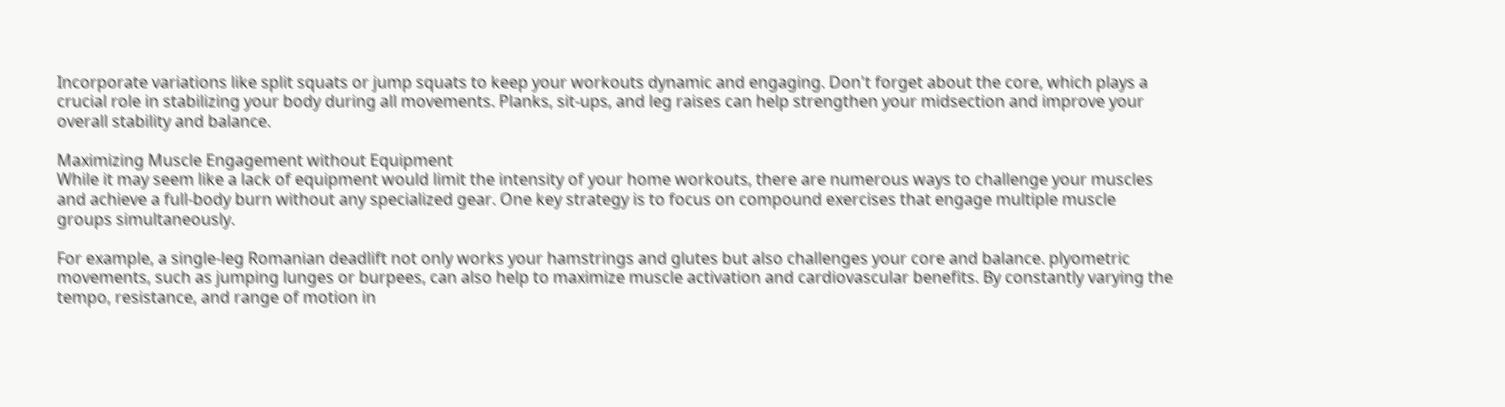Incorporate variations like split squats or jump squats to keep your workouts dynamic and engaging. Don't forget about the core, which plays a crucial role in stabilizing your body during all movements. Planks, sit-ups, and leg raises can help strengthen your midsection and improve your overall stability and balance.

Maximizing Muscle Engagement without Equipment
While it may seem like a lack of equipment would limit the intensity of your home workouts, there are numerous ways to challenge your muscles and achieve a full-body burn without any specialized gear. One key strategy is to focus on compound exercises that engage multiple muscle groups simultaneously.

For example, a single-leg Romanian deadlift not only works your hamstrings and glutes but also challenges your core and balance. plyometric movements, such as jumping lunges or burpees, can also help to maximize muscle activation and cardiovascular benefits. By constantly varying the tempo, resistance, and range of motion in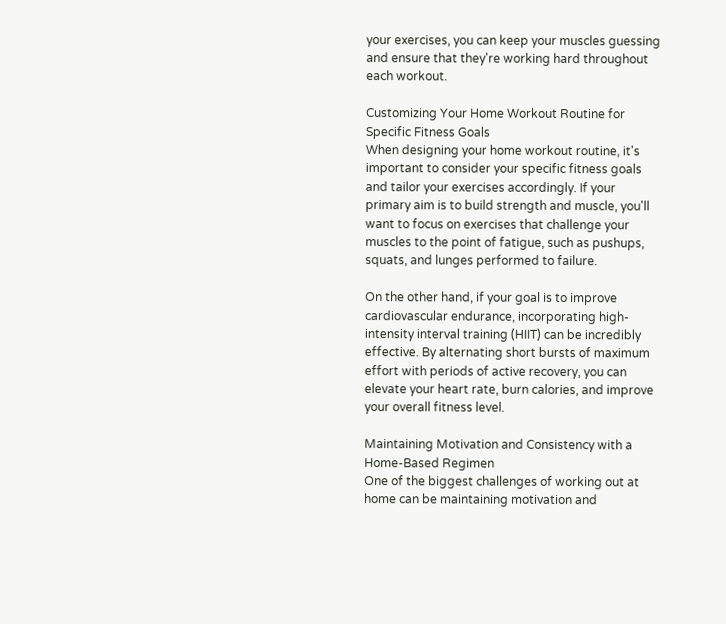your exercises, you can keep your muscles guessing and ensure that they're working hard throughout each workout.

Customizing Your Home Workout Routine for Specific Fitness Goals
When designing your home workout routine, it's important to consider your specific fitness goals and tailor your exercises accordingly. If your primary aim is to build strength and muscle, you'll want to focus on exercises that challenge your muscles to the point of fatigue, such as pushups, squats, and lunges performed to failure.

On the other hand, if your goal is to improve cardiovascular endurance, incorporating high-intensity interval training (HIIT) can be incredibly effective. By alternating short bursts of maximum effort with periods of active recovery, you can elevate your heart rate, burn calories, and improve your overall fitness level.

Maintaining Motivation and Consistency with a Home-Based Regimen
One of the biggest challenges of working out at home can be maintaining motivation and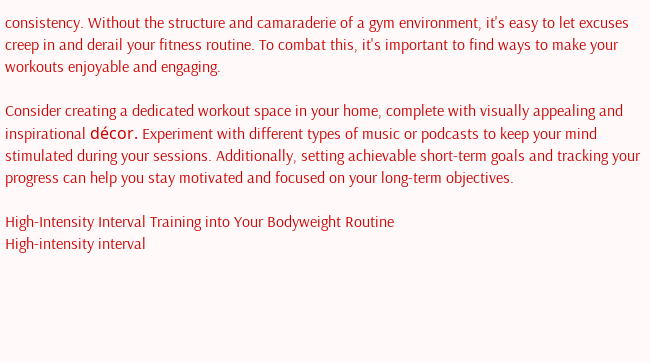consistency. Without the structure and camaraderie of a gym environment, it's easy to let excuses creep in and derail your fitness routine. To combat this, it's important to find ways to make your workouts enjoyable and engaging.

Consider creating a dedicated workout space in your home, complete with visually appealing and inspirational décor. Experiment with different types of music or podcasts to keep your mind stimulated during your sessions. Additionally, setting achievable short-term goals and tracking your progress can help you stay motivated and focused on your long-term objectives.

High-Intensity Interval Training into Your Bodyweight Routine
High-intensity interval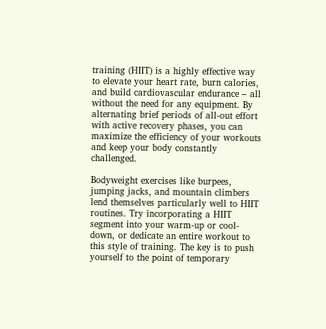training (HIIT) is a highly effective way to elevate your heart rate, burn calories, and build cardiovascular endurance – all without the need for any equipment. By alternating brief periods of all-out effort with active recovery phases, you can maximize the efficiency of your workouts and keep your body constantly challenged.

Bodyweight exercises like burpees, jumping jacks, and mountain climbers lend themselves particularly well to HIIT routines. Try incorporating a HIIT segment into your warm-up or cool-down, or dedicate an entire workout to this style of training. The key is to push yourself to the point of temporary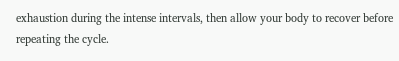exhaustion during the intense intervals, then allow your body to recover before repeating the cycle.